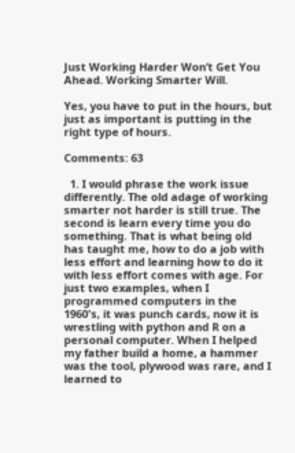Just Working Harder Won’t Get You Ahead. Working Smarter Will.

Yes, you have to put in the hours, but just as important is putting in the right type of hours.

Comments: 63

  1. I would phrase the work issue differently. The old adage of working smarter not harder is still true. The second is learn every time you do something. That is what being old has taught me, how to do a job with less effort and learning how to do it with less effort comes with age. For just two examples, when I programmed computers in the 1960's, it was punch cards, now it is wrestling with python and R on a personal computer. When I helped my father build a home, a hammer was the tool, plywood was rare, and I learned to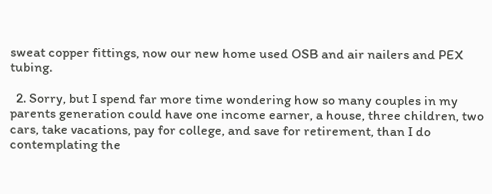sweat copper fittings, now our new home used OSB and air nailers and PEX tubing.

  2. Sorry, but I spend far more time wondering how so many couples in my parents generation could have one income earner, a house, three children, two cars, take vacations, pay for college, and save for retirement, than I do contemplating the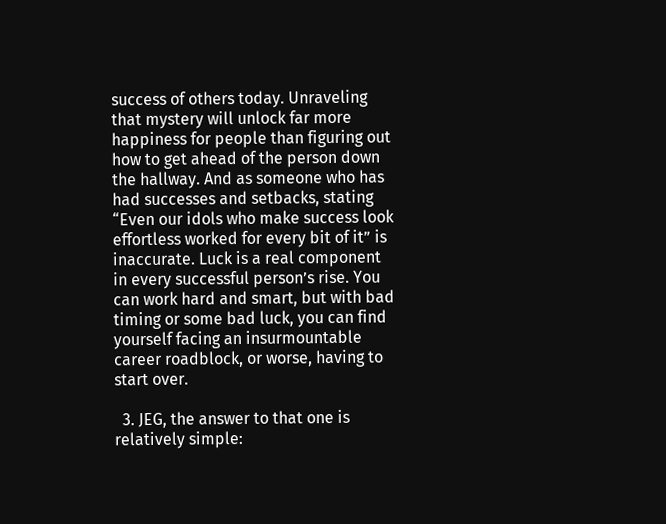success of others today. Unraveling that mystery will unlock far more happiness for people than figuring out how to get ahead of the person down the hallway. And as someone who has had successes and setbacks, stating “Even our idols who make success look effortless worked for every bit of it” is inaccurate. Luck is a real component in every successful person’s rise. You can work hard and smart, but with bad timing or some bad luck, you can find yourself facing an insurmountable career roadblock, or worse, having to start over.

  3. JEG, the answer to that one is relatively simple: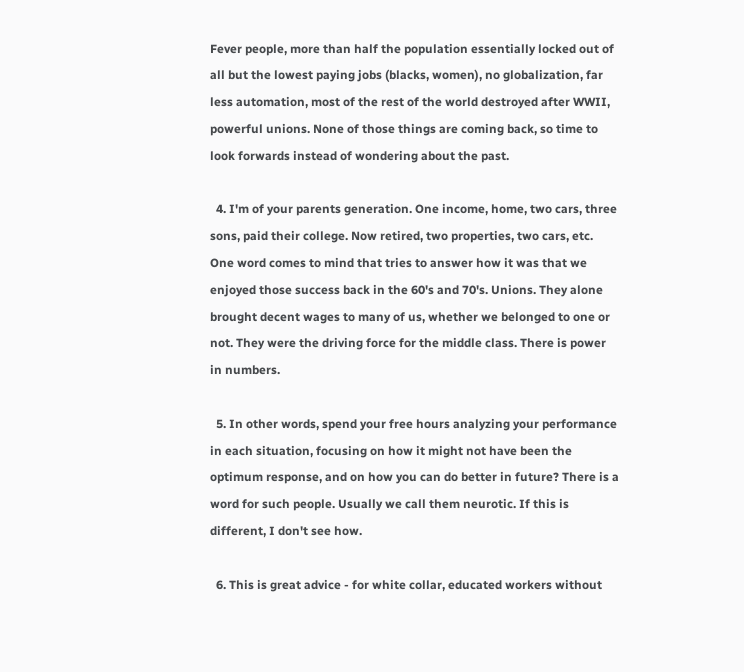Fever people, more than half the population essentially locked out of all but the lowest paying jobs (blacks, women), no globalization, far less automation, most of the rest of the world destroyed after WWII, powerful unions. None of those things are coming back, so time to look forwards instead of wondering about the past.

  4. I'm of your parents generation. One income, home, two cars, three sons, paid their college. Now retired, two properties, two cars, etc. One word comes to mind that tries to answer how it was that we enjoyed those success back in the 60's and 70's. Unions. They alone brought decent wages to many of us, whether we belonged to one or not. They were the driving force for the middle class. There is power in numbers.

  5. In other words, spend your free hours analyzing your performance in each situation, focusing on how it might not have been the optimum response, and on how you can do better in future? There is a word for such people. Usually we call them neurotic. If this is different, I don't see how.

  6. This is great advice - for white collar, educated workers without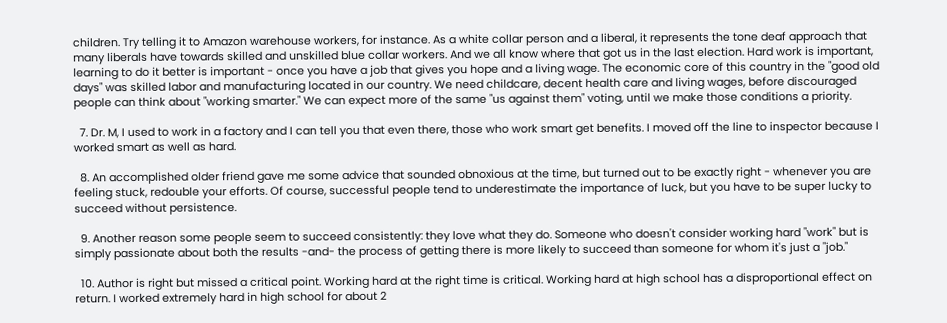children. Try telling it to Amazon warehouse workers, for instance. As a white collar person and a liberal, it represents the tone deaf approach that many liberals have towards skilled and unskilled blue collar workers. And we all know where that got us in the last election. Hard work is important, learning to do it better is important - once you have a job that gives you hope and a living wage. The economic core of this country in the "good old days" was skilled labor and manufacturing located in our country. We need childcare, decent health care and living wages, before discouraged people can think about "working smarter." We can expect more of the same "us against them" voting, until we make those conditions a priority.

  7. Dr. M, I used to work in a factory and I can tell you that even there, those who work smart get benefits. I moved off the line to inspector because I worked smart as well as hard.

  8. An accomplished older friend gave me some advice that sounded obnoxious at the time, but turned out to be exactly right - whenever you are feeling stuck, redouble your efforts. Of course, successful people tend to underestimate the importance of luck, but you have to be super lucky to succeed without persistence.

  9. Another reason some people seem to succeed consistently: they love what they do. Someone who doesn't consider working hard "work" but is simply passionate about both the results -and- the process of getting there is more likely to succeed than someone for whom it's just a "job."

  10. Author is right but missed a critical point. Working hard at the right time is critical. Working hard at high school has a disproportional effect on return. I worked extremely hard in high school for about 2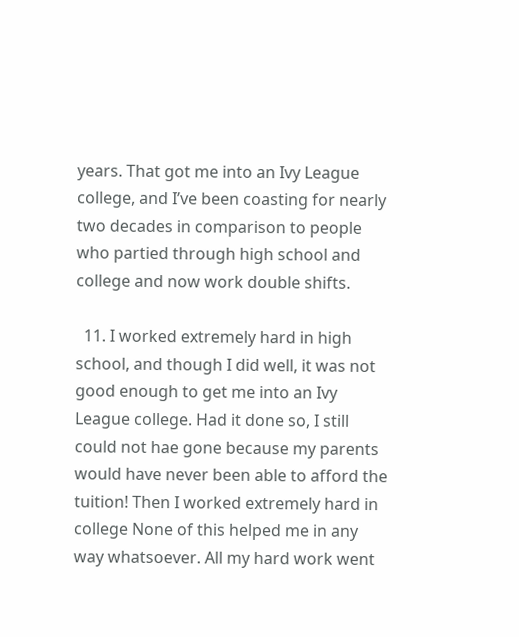years. That got me into an Ivy League college, and I’ve been coasting for nearly two decades in comparison to people who partied through high school and college and now work double shifts.

  11. I worked extremely hard in high school, and though I did well, it was not good enough to get me into an Ivy League college. Had it done so, I still could not hae gone because my parents would have never been able to afford the tuition! Then I worked extremely hard in college None of this helped me in any way whatsoever. All my hard work went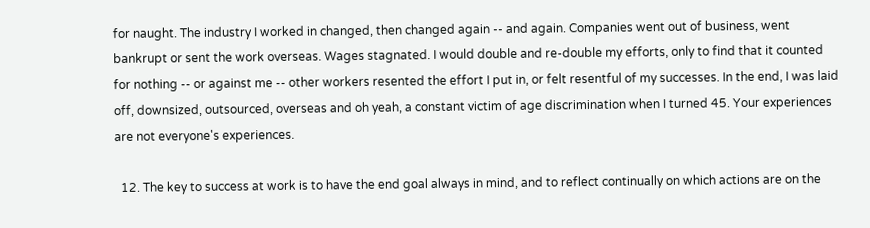for naught. The industry I worked in changed, then changed again -- and again. Companies went out of business, went bankrupt or sent the work overseas. Wages stagnated. I would double and re-double my efforts, only to find that it counted for nothing -- or against me -- other workers resented the effort I put in, or felt resentful of my successes. In the end, I was laid off, downsized, outsourced, overseas and oh yeah, a constant victim of age discrimination when I turned 45. Your experiences are not everyone's experiences.

  12. The key to success at work is to have the end goal always in mind, and to reflect continually on which actions are on the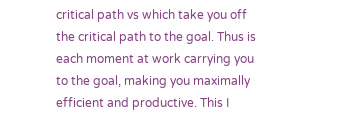critical path vs which take you off the critical path to the goal. Thus is each moment at work carrying you to the goal, making you maximally efficient and productive. This I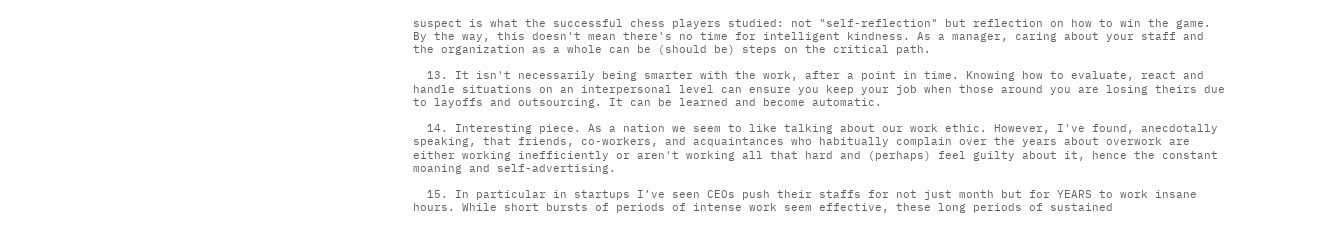suspect is what the successful chess players studied: not "self-reflection" but reflection on how to win the game. By the way, this doesn't mean there's no time for intelligent kindness. As a manager, caring about your staff and the organization as a whole can be (should be) steps on the critical path.

  13. It isn't necessarily being smarter with the work, after a point in time. Knowing how to evaluate, react and handle situations on an interpersonal level can ensure you keep your job when those around you are losing theirs due to layoffs and outsourcing. It can be learned and become automatic.

  14. Interesting piece. As a nation we seem to like talking about our work ethic. However, I've found, anecdotally speaking, that friends, co-workers, and acquaintances who habitually complain over the years about overwork are either working inefficiently or aren't working all that hard and (perhaps) feel guilty about it, hence the constant moaning and self-advertising.

  15. In particular in startups I’ve seen CEOs push their staffs for not just month but for YEARS to work insane hours. While short bursts of periods of intense work seem effective, these long periods of sustained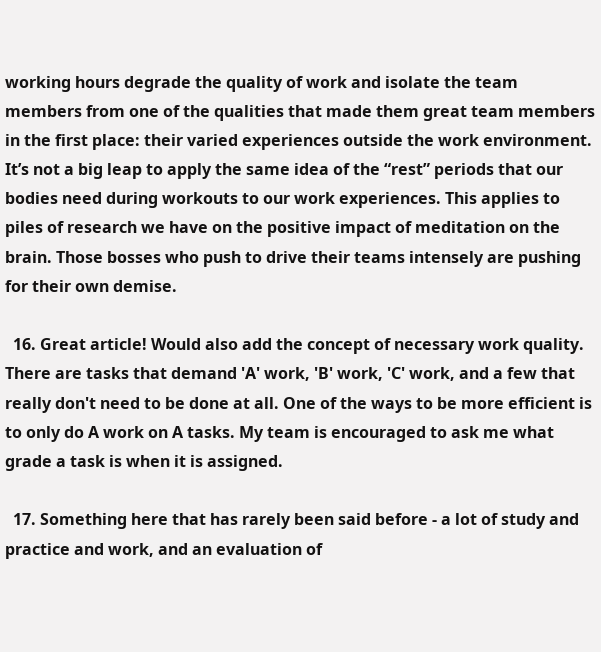working hours degrade the quality of work and isolate the team members from one of the qualities that made them great team members in the first place: their varied experiences outside the work environment. It’s not a big leap to apply the same idea of the “rest” periods that our bodies need during workouts to our work experiences. This applies to piles of research we have on the positive impact of meditation on the brain. Those bosses who push to drive their teams intensely are pushing for their own demise.

  16. Great article! Would also add the concept of necessary work quality. There are tasks that demand 'A' work, 'B' work, 'C' work, and a few that really don't need to be done at all. One of the ways to be more efficient is to only do A work on A tasks. My team is encouraged to ask me what grade a task is when it is assigned.

  17. Something here that has rarely been said before - a lot of study and practice and work, and an evaluation of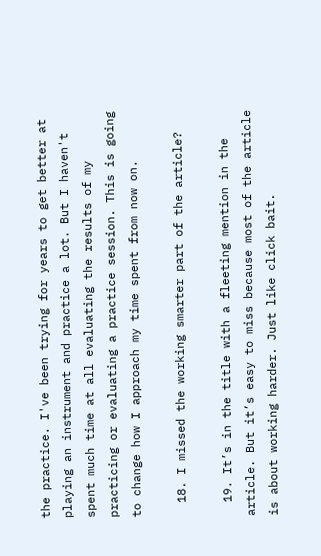the practice. I've been trying for years to get better at playing an instrument and practice a lot. But I haven't spent much time at all evaluating the results of my practicing or evaluating a practice session. This is going to change how I approach my time spent from now on.

  18. I missed the working smarter part of the article?

  19. It’s in the title with a fleeting mention in the article. But it’s easy to miss because most of the article is about working harder. Just like click bait.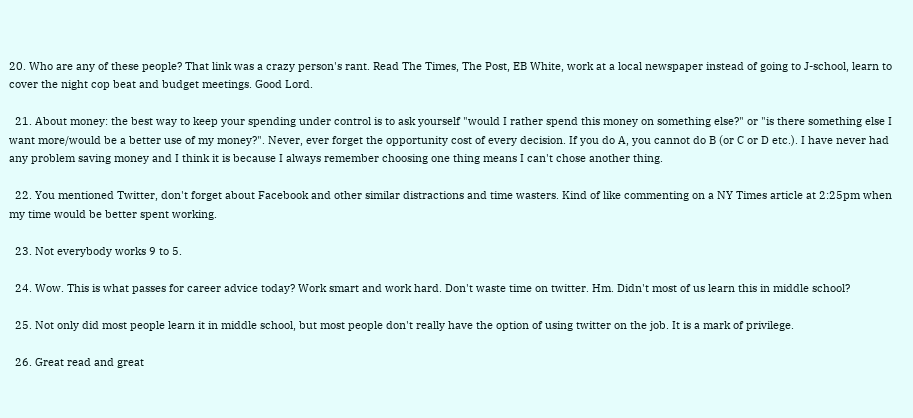20. Who are any of these people? That link was a crazy person's rant. Read The Times, The Post, EB White, work at a local newspaper instead of going to J-school, learn to cover the night cop beat and budget meetings. Good Lord.

  21. About money: the best way to keep your spending under control is to ask yourself "would I rather spend this money on something else?" or "is there something else I want more/would be a better use of my money?". Never, ever forget the opportunity cost of every decision. If you do A, you cannot do B (or C or D etc.). I have never had any problem saving money and I think it is because I always remember choosing one thing means I can't chose another thing.

  22. You mentioned Twitter, don't forget about Facebook and other similar distractions and time wasters. Kind of like commenting on a NY Times article at 2:25pm when my time would be better spent working.

  23. Not everybody works 9 to 5.

  24. Wow. This is what passes for career advice today? Work smart and work hard. Don't waste time on twitter. Hm. Didn't most of us learn this in middle school?

  25. Not only did most people learn it in middle school, but most people don't really have the option of using twitter on the job. It is a mark of privilege.

  26. Great read and great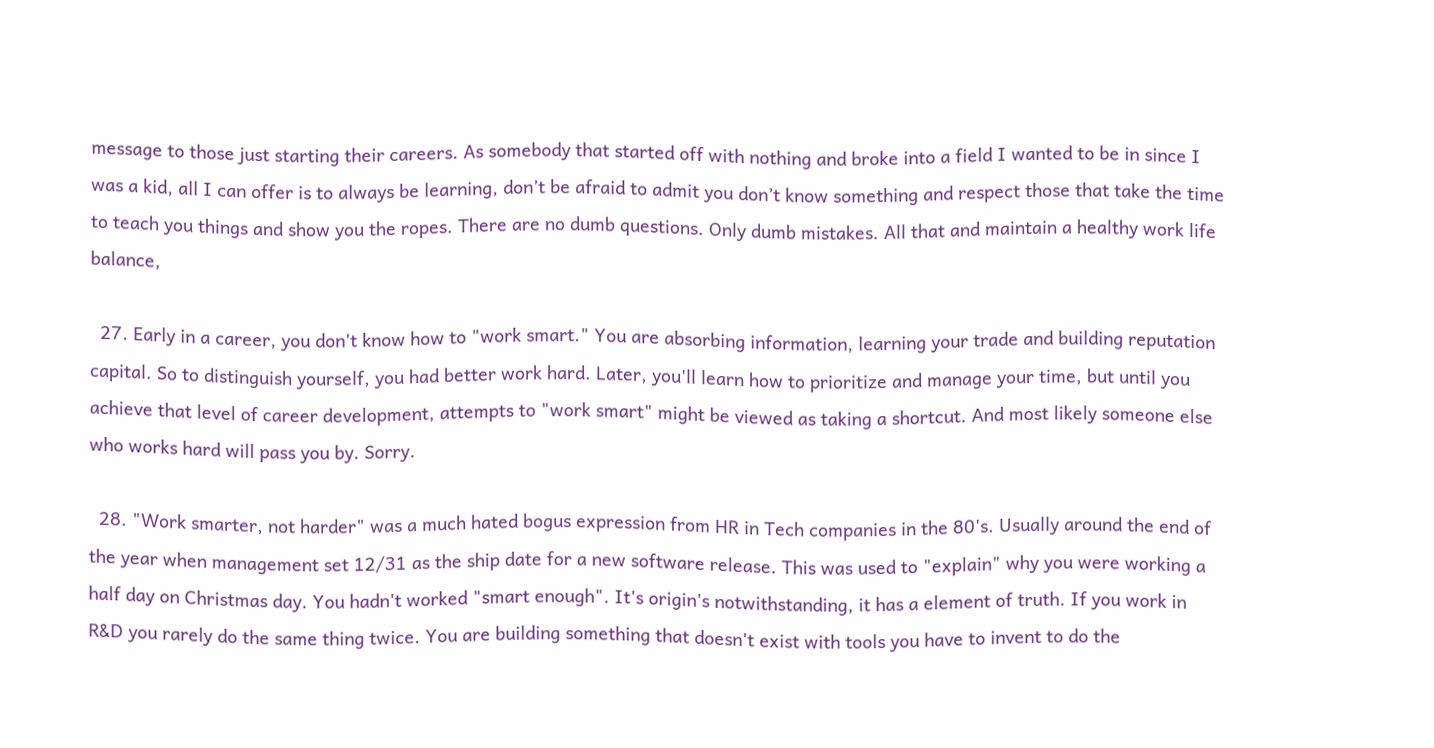message to those just starting their careers. As somebody that started off with nothing and broke into a field I wanted to be in since I was a kid, all I can offer is to always be learning, don’t be afraid to admit you don’t know something and respect those that take the time to teach you things and show you the ropes. There are no dumb questions. Only dumb mistakes. All that and maintain a healthy work life balance,

  27. Early in a career, you don't know how to "work smart." You are absorbing information, learning your trade and building reputation capital. So to distinguish yourself, you had better work hard. Later, you'll learn how to prioritize and manage your time, but until you achieve that level of career development, attempts to "work smart" might be viewed as taking a shortcut. And most likely someone else who works hard will pass you by. Sorry.

  28. "Work smarter, not harder" was a much hated bogus expression from HR in Tech companies in the 80's. Usually around the end of the year when management set 12/31 as the ship date for a new software release. This was used to "explain" why you were working a half day on Christmas day. You hadn't worked "smart enough". It's origin's notwithstanding, it has a element of truth. If you work in R&D you rarely do the same thing twice. You are building something that doesn't exist with tools you have to invent to do the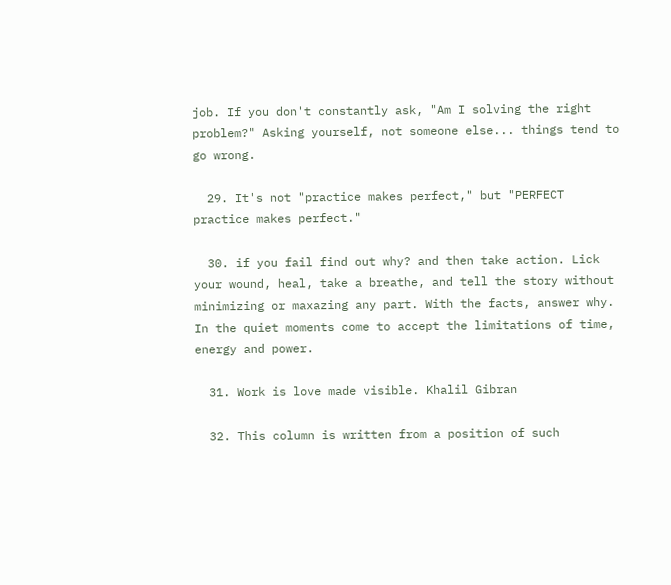job. If you don't constantly ask, "Am I solving the right problem?" Asking yourself, not someone else... things tend to go wrong.

  29. It's not "practice makes perfect," but "PERFECT practice makes perfect."

  30. if you fail find out why? and then take action. Lick your wound, heal, take a breathe, and tell the story without minimizing or maxazing any part. With the facts, answer why. In the quiet moments come to accept the limitations of time, energy and power.

  31. Work is love made visible. Khalil Gibran

  32. This column is written from a position of such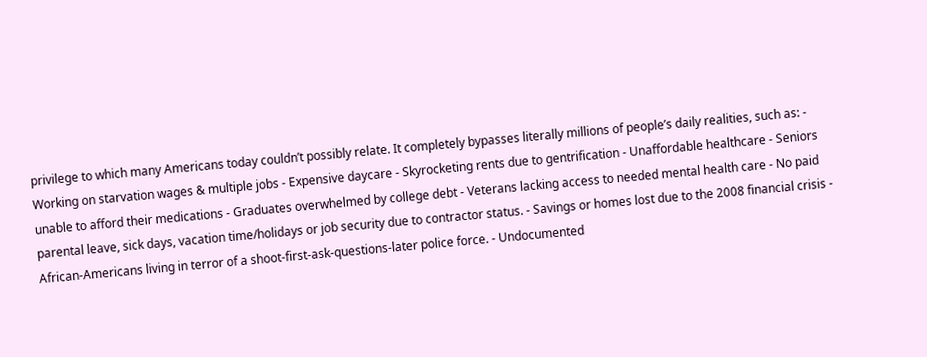privilege to which many Americans today couldn’t possibly relate. It completely bypasses literally millions of people’s daily realities, such as: - Working on starvation wages & multiple jobs - Expensive daycare - Skyrocketing rents due to gentrification - Unaffordable healthcare - Seniors unable to afford their medications - Graduates overwhelmed by college debt - Veterans lacking access to needed mental health care - No paid parental leave, sick days, vacation time/holidays or job security due to contractor status. - Savings or homes lost due to the 2008 financial crisis - African-Americans living in terror of a shoot-first-ask-questions-later police force. - Undocumented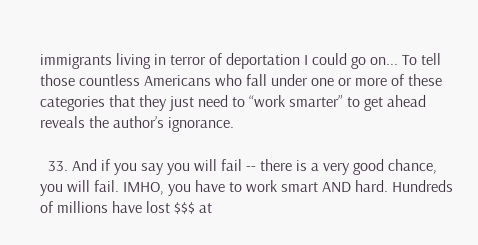immigrants living in terror of deportation I could go on... To tell those countless Americans who fall under one or more of these categories that they just need to “work smarter” to get ahead reveals the author’s ignorance.

  33. And if you say you will fail -- there is a very good chance, you will fail. IMHO, you have to work smart AND hard. Hundreds of millions have lost $$$ at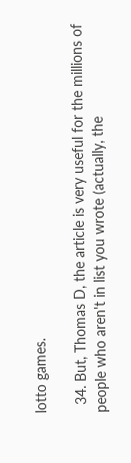lotto games.

  34. But, Thomas D, the article is very useful for the millions of people who aren't in list you wrote (actually, the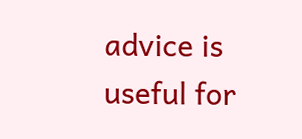advice is useful for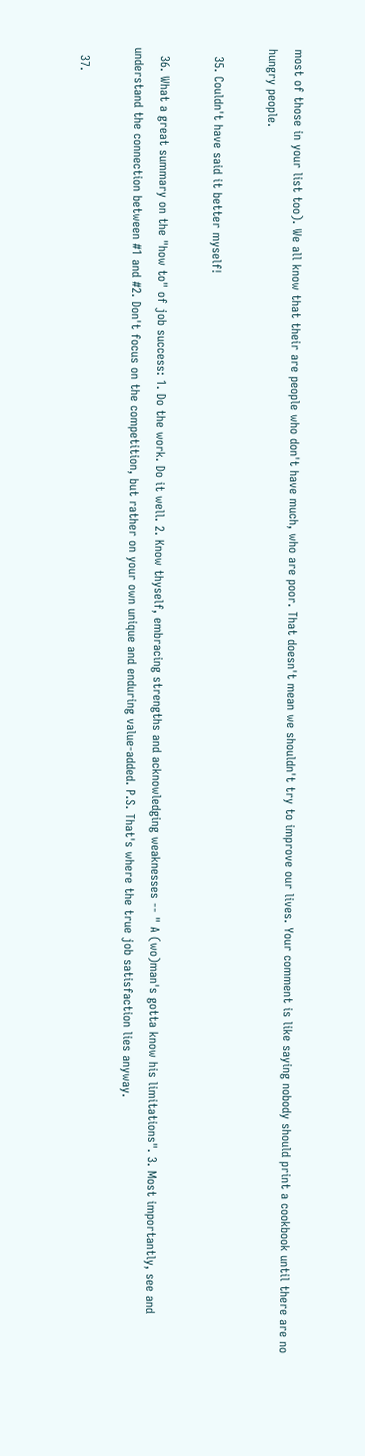most of those in your list too). We all know that their are people who don't have much, who are poor. That doesn't mean we shouldn't try to improve our lives. Your comment is like saying nobody should print a cookbook until there are no hungry people.

  35. Couldn't have said it better myself!

  36. What a great summary on the "how to" of job success: 1. Do the work. Do it well. 2. Know thyself, embracing strengths and acknowledging weaknesses -- " A (wo)man's gotta know his limitations". 3. Most importantly, see and understand the connection between #1 and #2. Don't focus on the competition, but rather on your own unique and enduring value-added. P.S. That's where the true job satisfaction lies anyway.

  37.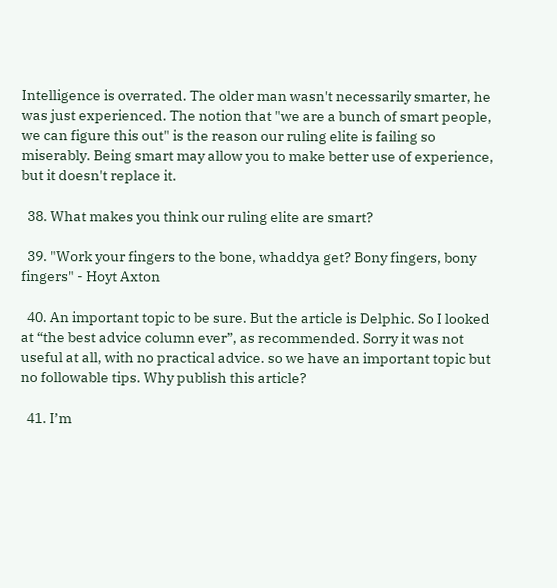Intelligence is overrated. The older man wasn't necessarily smarter, he was just experienced. The notion that "we are a bunch of smart people, we can figure this out" is the reason our ruling elite is failing so miserably. Being smart may allow you to make better use of experience, but it doesn't replace it.

  38. What makes you think our ruling elite are smart?

  39. "Work your fingers to the bone, whaddya get? Bony fingers, bony fingers" - Hoyt Axton

  40. An important topic to be sure. But the article is Delphic. So I looked at “the best advice column ever”, as recommended. Sorry it was not useful at all, with no practical advice. so we have an important topic but no followable tips. Why publish this article?

  41. I’m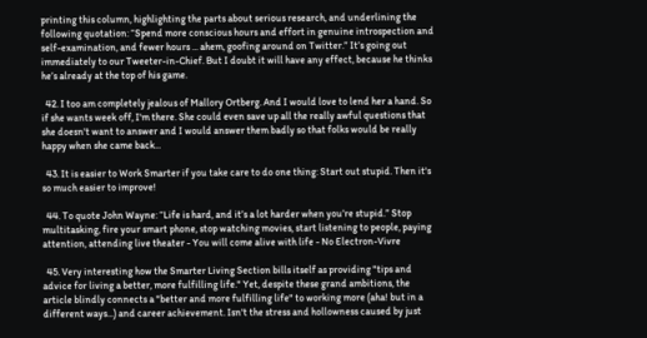printing this column, highlighting the parts about serious research, and underlining the following quotation: “Spend more conscious hours and effort in genuine introspection and self-examination, and fewer hours ... ahem, goofing around on Twitter.” It’s going out immediately to our Tweeter-in-Chief. But I doubt it will have any effect, because he thinks he’s already at the top of his game.

  42. I too am completely jealous of Mallory Ortberg. And I would love to lend her a hand. So if she wants week off, I'm there. She could even save up all the really awful questions that she doesn't want to answer and I would answer them badly so that folks would be really happy when she came back...

  43. It is easier to Work Smarter if you take care to do one thing: Start out stupid. Then it's so much easier to improve!

  44. To quote John Wayne: “Life is hard, and it’s a lot harder when you’re stupid.” Stop multitasking, fire your smart phone, stop watching movies, start listening to people, paying attention, attending live theater - You will come alive with life - No Electron-Vivre

  45. Very interesting how the Smarter Living Section bills itself as providing "tips and advice for living a better, more fulfilling life." Yet, despite these grand ambitions, the article blindly connects a "better and more fulfilling life" to working more (aha! but in a different ways...) and career achievement. Isn't the stress and hollowness caused by just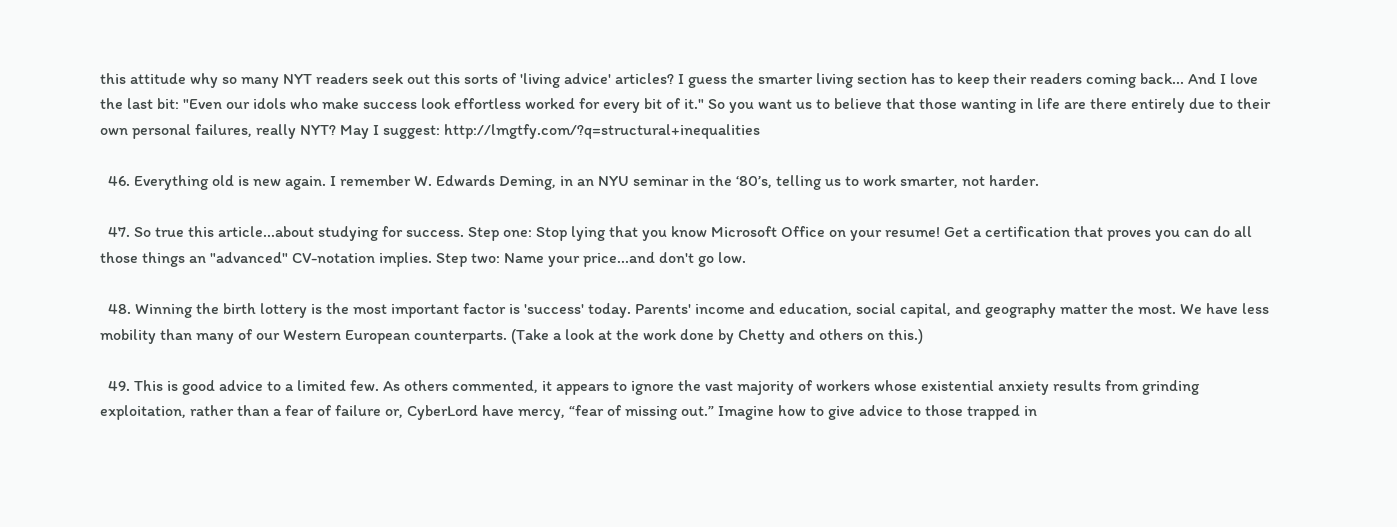this attitude why so many NYT readers seek out this sorts of 'living advice' articles? I guess the smarter living section has to keep their readers coming back... And I love the last bit: "Even our idols who make success look effortless worked for every bit of it." So you want us to believe that those wanting in life are there entirely due to their own personal failures, really NYT? May I suggest: http://lmgtfy.com/?q=structural+inequalities

  46. Everything old is new again. I remember W. Edwards Deming, in an NYU seminar in the ‘80’s, telling us to work smarter, not harder.

  47. So true this article...about studying for success. Step one: Stop lying that you know Microsoft Office on your resume! Get a certification that proves you can do all those things an "advanced" CV-notation implies. Step two: Name your price...and don't go low.

  48. Winning the birth lottery is the most important factor is 'success' today. Parents' income and education, social capital, and geography matter the most. We have less mobility than many of our Western European counterparts. (Take a look at the work done by Chetty and others on this.)

  49. This is good advice to a limited few. As others commented, it appears to ignore the vast majority of workers whose existential anxiety results from grinding exploitation, rather than a fear of failure or, CyberLord have mercy, “fear of missing out.” Imagine how to give advice to those trapped in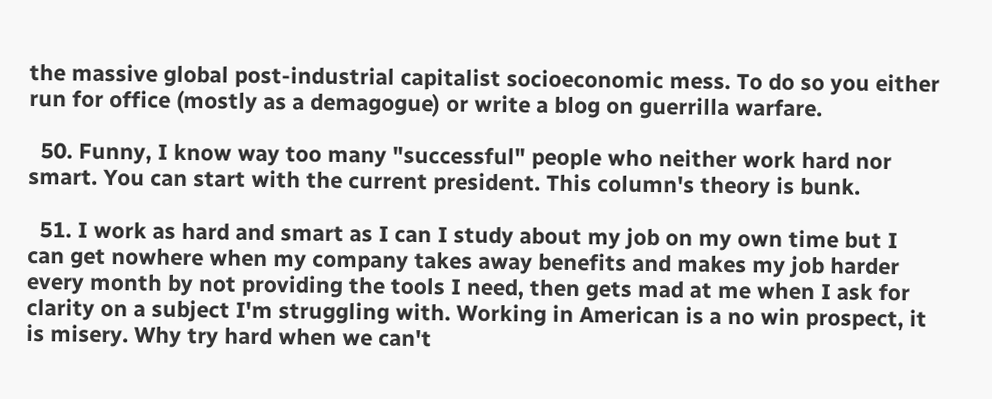the massive global post-industrial capitalist socioeconomic mess. To do so you either run for office (mostly as a demagogue) or write a blog on guerrilla warfare.

  50. Funny, I know way too many "successful" people who neither work hard nor smart. You can start with the current president. This column's theory is bunk.

  51. I work as hard and smart as I can I study about my job on my own time but I can get nowhere when my company takes away benefits and makes my job harder every month by not providing the tools I need, then gets mad at me when I ask for clarity on a subject I'm struggling with. Working in American is a no win prospect, it is misery. Why try hard when we can't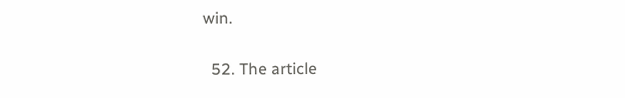win.

  52. The article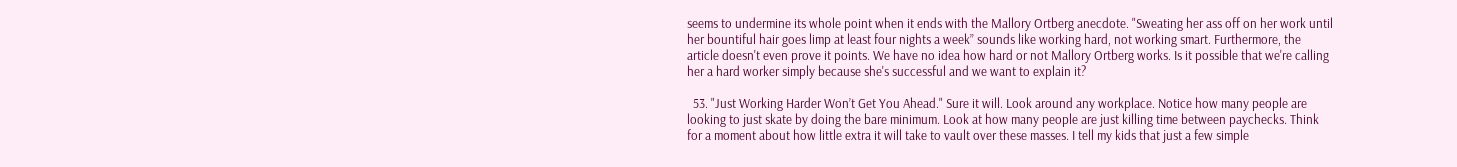seems to undermine its whole point when it ends with the Mallory Ortberg anecdote. "Sweating her ass off on her work until her bountiful hair goes limp at least four nights a week” sounds like working hard, not working smart. Furthermore, the article doesn't even prove it points. We have no idea how hard or not Mallory Ortberg works. Is it possible that we're calling her a hard worker simply because she's successful and we want to explain it?

  53. "Just Working Harder Won’t Get You Ahead." Sure it will. Look around any workplace. Notice how many people are looking to just skate by doing the bare minimum. Look at how many people are just killing time between paychecks. Think for a moment about how little extra it will take to vault over these masses. I tell my kids that just a few simple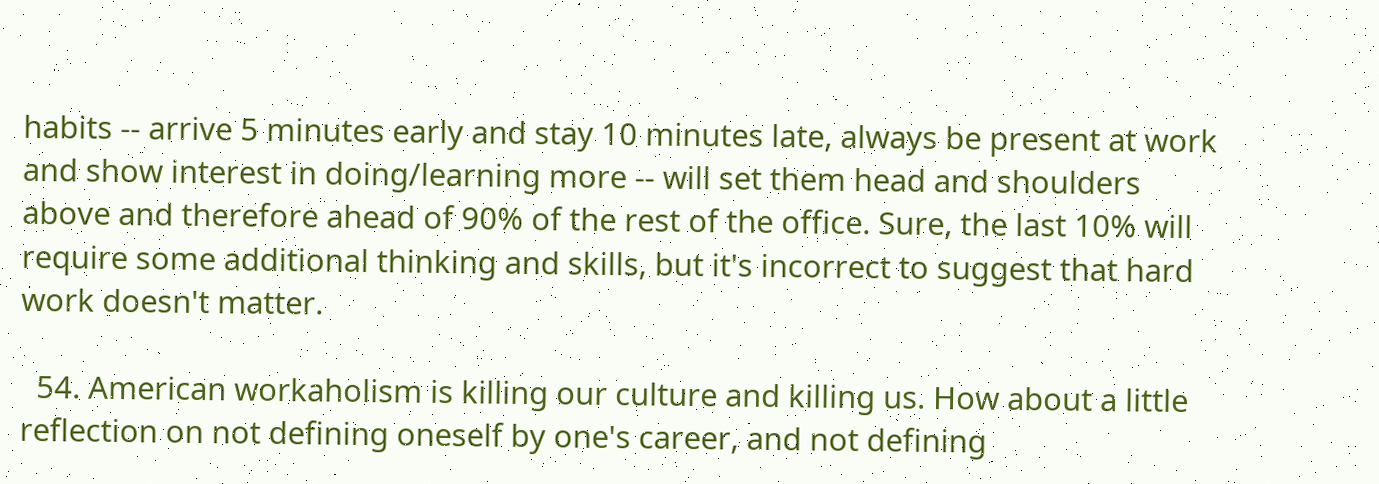habits -- arrive 5 minutes early and stay 10 minutes late, always be present at work and show interest in doing/learning more -- will set them head and shoulders above and therefore ahead of 90% of the rest of the office. Sure, the last 10% will require some additional thinking and skills, but it's incorrect to suggest that hard work doesn't matter.

  54. American workaholism is killing our culture and killing us. How about a little reflection on not defining oneself by one's career, and not defining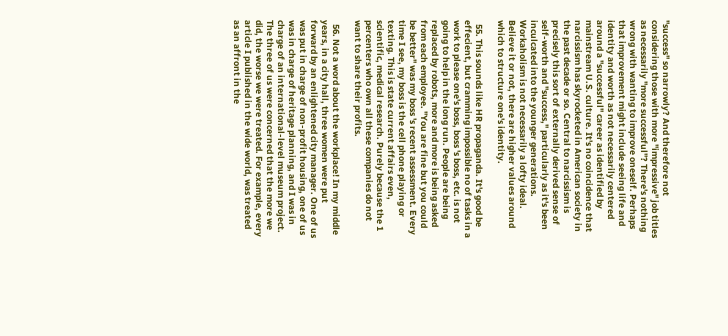"success" so narrowly? And therefore not considering those with more "impressive" job titles as necessarily "more successful"? There's nothing wrong with wanting to improve oneself. Perhaps that improvement might include seeing life and identity and worth as not necessarily centered around a "successful" career as identified by mainstream U.S. culture. It's no coincidence that narcissism has skyrocketed in American society in the past decade or so. Central to narcissism is precisely this sort of externally derived sense of self-worth and "success," particularly as it's been inculcated into the younger generations. Workaholism is not necessarily a lofty ideal. Believe it or not, there are higher values around which to structure one's identity.

  55. This sounds like HR propaganda. It's good be effecient, but cramming impossible no of tasks in a work to please one's boss, boss 's boss, etc. is not going to help in the long run. People are being replaced by robots, more and more is being asked from each employee. "You are fine but you could be better" was my boss 's recent assessment. Every time I see, my boss is the cell phone playing or texting. This is state current affairs even, scientific, medical research. Purely because the 1 percenters who own all these companies do not want to share their profits.

  56. Not a word about the workplace! In my middle years, in a city hall, three women were put forward by an enlightened city manager. One of us was put in charge of non-profit housing, one of us was in charge of heritage planning, and I was in charge of an international-level museum project. The three of us were concerned that the more we did, the worse we were treated. For example, every article I published in the wide world, was treated as an affront in the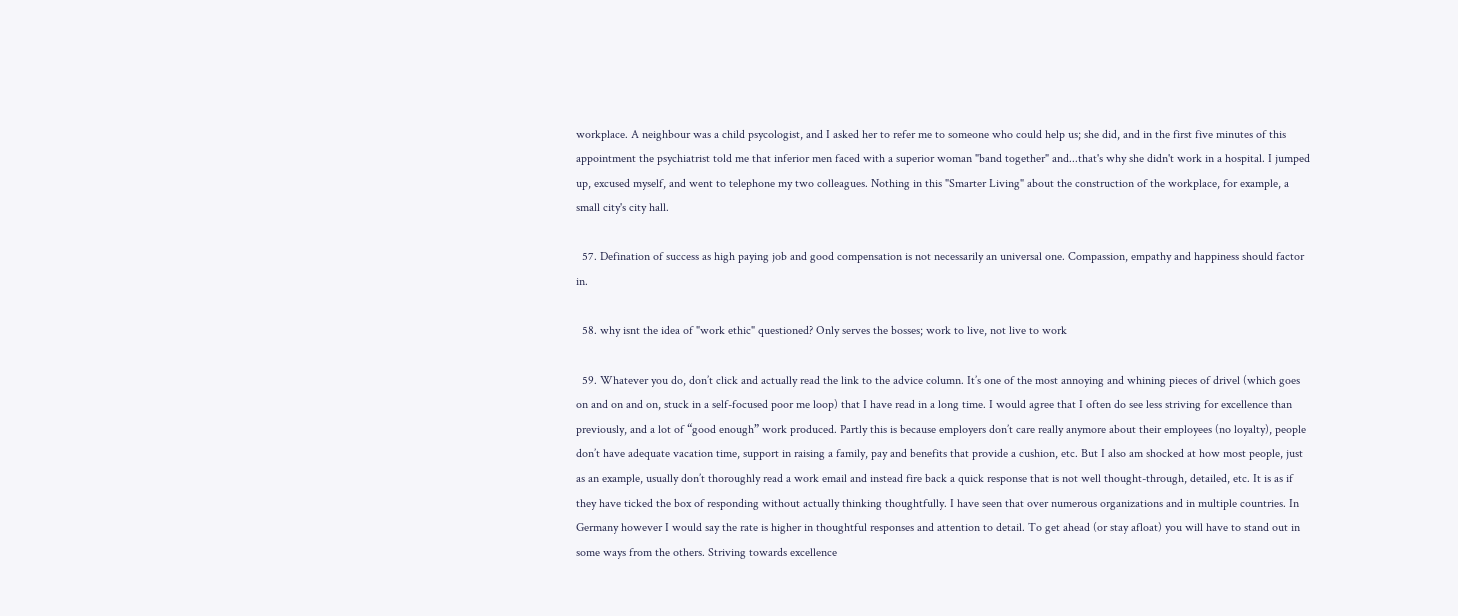workplace. A neighbour was a child psycologist, and I asked her to refer me to someone who could help us; she did, and in the first five minutes of this appointment the psychiatrist told me that inferior men faced with a superior woman "band together" and...that's why she didn't work in a hospital. I jumped up, excused myself, and went to telephone my two colleagues. Nothing in this "Smarter Living" about the construction of the workplace, for example, a small city's city hall.

  57. Defination of success as high paying job and good compensation is not necessarily an universal one. Compassion, empathy and happiness should factor in.

  58. why isnt the idea of "work ethic" questioned? Only serves the bosses; work to live, not live to work

  59. Whatever you do, don’t click and actually read the link to the advice column. It’s one of the most annoying and whining pieces of drivel (which goes on and on and on, stuck in a self-focused poor me loop) that I have read in a long time. I would agree that I often do see less striving for excellence than previously, and a lot of “good enough” work produced. Partly this is because employers don’t care really anymore about their employees (no loyalty), people don’t have adequate vacation time, support in raising a family, pay and benefits that provide a cushion, etc. But I also am shocked at how most people, just as an example, usually don’t thoroughly read a work email and instead fire back a quick response that is not well thought-through, detailed, etc. It is as if they have ticked the box of responding without actually thinking thoughtfully. I have seen that over numerous organizations and in multiple countries. In Germany however I would say the rate is higher in thoughtful responses and attention to detail. To get ahead (or stay afloat) you will have to stand out in some ways from the others. Striving towards excellence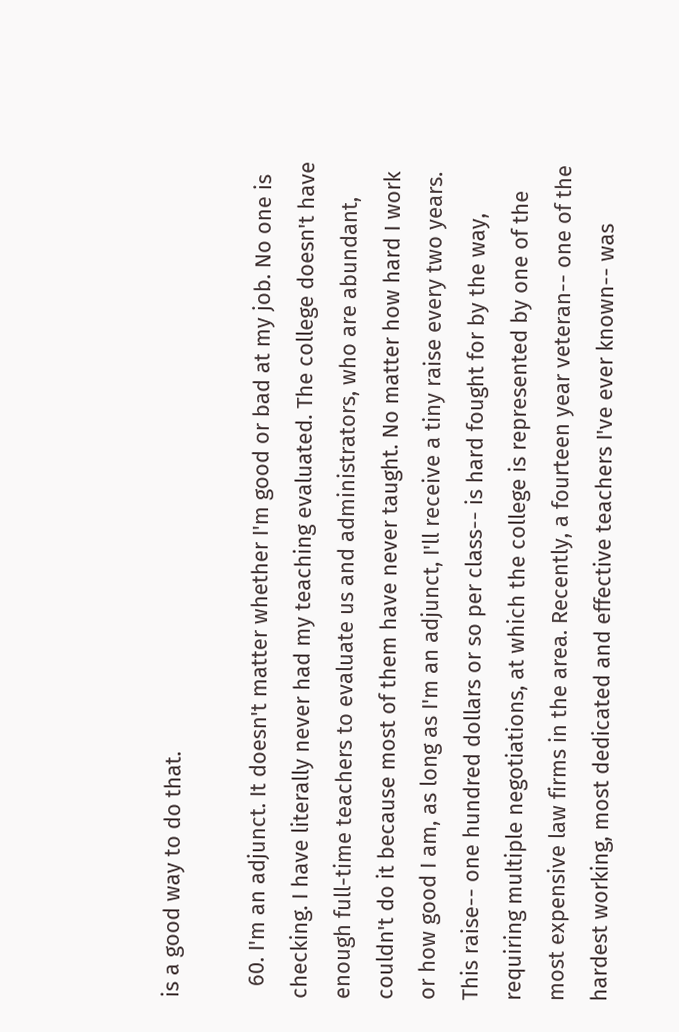is a good way to do that.

  60. I'm an adjunct. It doesn't matter whether I'm good or bad at my job. No one is checking. I have literally never had my teaching evaluated. The college doesn't have enough full-time teachers to evaluate us and administrators, who are abundant, couldn't do it because most of them have never taught. No matter how hard I work or how good I am, as long as I'm an adjunct, I'll receive a tiny raise every two years. This raise-- one hundred dollars or so per class-- is hard fought for by the way, requiring multiple negotiations, at which the college is represented by one of the most expensive law firms in the area. Recently, a fourteen year veteran-- one of the hardest working, most dedicated and effective teachers I've ever known-- was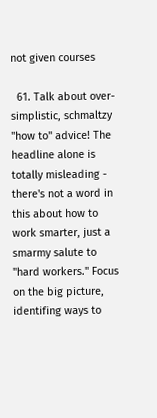not given courses

  61. Talk about over-simplistic, schmaltzy "how to" advice! The headline alone is totally misleading - there's not a word in this about how to work smarter, just a smarmy salute to "hard workers." Focus on the big picture, identifing ways to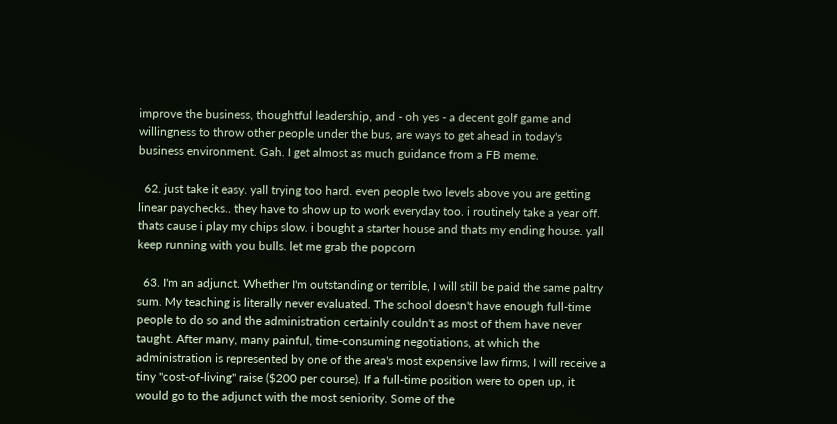improve the business, thoughtful leadership, and - oh yes - a decent golf game and willingness to throw other people under the bus, are ways to get ahead in today's business environment. Gah. I get almost as much guidance from a FB meme.

  62. just take it easy. yall trying too hard. even people two levels above you are getting linear paychecks.. they have to show up to work everyday too. i routinely take a year off. thats cause i play my chips slow. i bought a starter house and thats my ending house. yall keep running with you bulls. let me grab the popcorn

  63. I'm an adjunct. Whether I'm outstanding or terrible, I will still be paid the same paltry sum. My teaching is literally never evaluated. The school doesn't have enough full-time people to do so and the administration certainly couldn't as most of them have never taught. After many, many painful, time-consuming negotiations, at which the administration is represented by one of the area's most expensive law firms, I will receive a tiny "cost-of-living" raise ($200 per course). If a full-time position were to open up, it would go to the adjunct with the most seniority. Some of the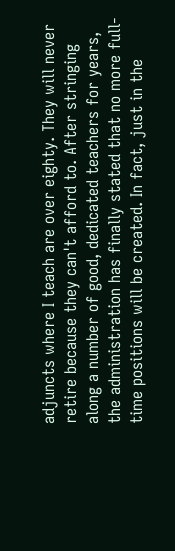adjuncts where I teach are over eighty. They will never retire because they can't afford to. After stringing along a number of good, dedicated teachers for years, the administration has finally stated that no more full-time positions will be created. In fact, just in the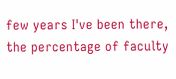few years I've been there, the percentage of faculty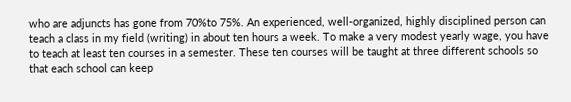who are adjuncts has gone from 70%to 75%. An experienced, well-organized, highly disciplined person can teach a class in my field (writing) in about ten hours a week. To make a very modest yearly wage, you have to teach at least ten courses in a semester. These ten courses will be taught at three different schools so that each school can keep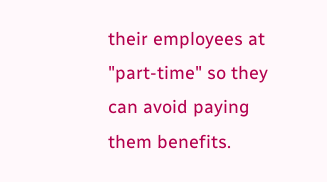their employees at "part-time" so they can avoid paying them benefits.